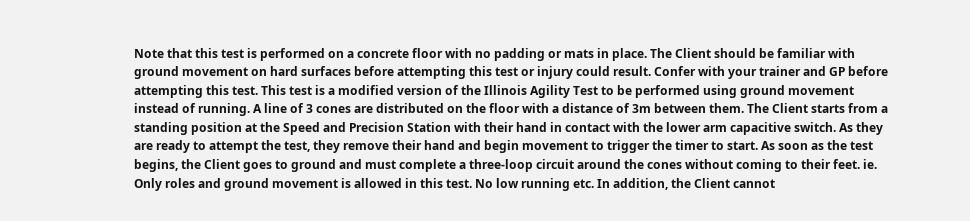Note that this test is performed on a concrete floor with no padding or mats in place. The Client should be familiar with ground movement on hard surfaces before attempting this test or injury could result. Confer with your trainer and GP before attempting this test. This test is a modified version of the Illinois Agility Test to be performed using ground movement instead of running. A line of 3 cones are distributed on the floor with a distance of 3m between them. The Client starts from a standing position at the Speed and Precision Station with their hand in contact with the lower arm capacitive switch. As they are ready to attempt the test, they remove their hand and begin movement to trigger the timer to start. As soon as the test begins, the Client goes to ground and must complete a three-loop circuit around the cones without coming to their feet. ie. Only roles and ground movement is allowed in this test. No low running etc. In addition, the Client cannot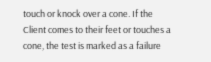touch or knock over a cone. If the Client comes to their feet or touches a cone, the test is marked as a failure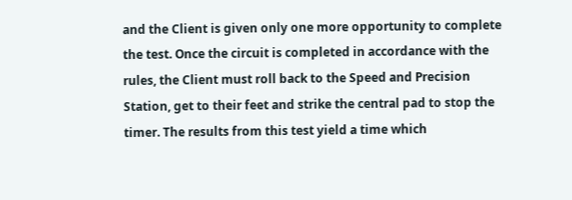and the Client is given only one more opportunity to complete the test. Once the circuit is completed in accordance with the rules, the Client must roll back to the Speed and Precision Station, get to their feet and strike the central pad to stop the timer. The results from this test yield a time which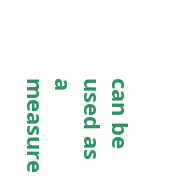can be used as a measure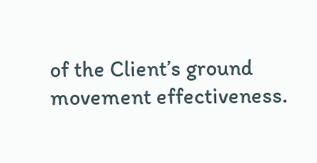of the Client’s ground movement effectiveness.